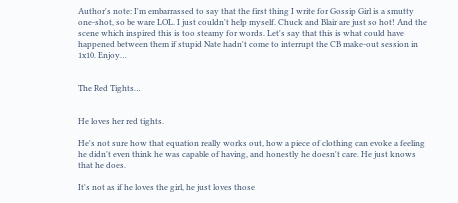Author's note: I'm embarrassed to say that the first thing I write for Gossip Girl is a smutty one-shot, so be ware LOL. I just couldn't help myself. Chuck and Blair are just so hot! And the scene which inspired this is too steamy for words. Let's say that this is what could have happened between them if stupid Nate hadn't come to interrupt the CB make-out session in 1x10. Enjoy…


The Red Tights…


He loves her red tights.

He's not sure how that equation really works out, how a piece of clothing can evoke a feeling he didn't even think he was capable of having, and honestly he doesn't care. He just knows that he does.

It's not as if he loves the girl, he just loves those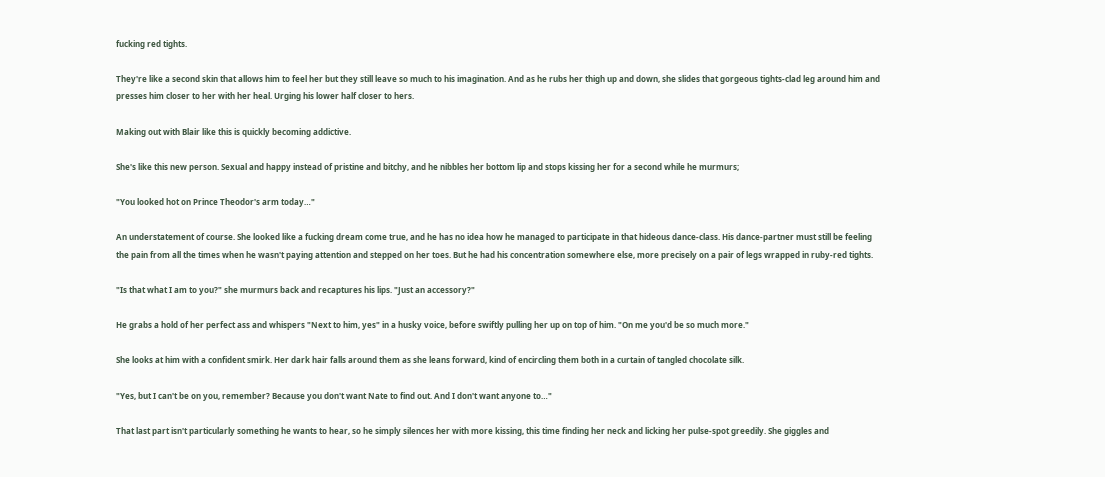fucking red tights.

They're like a second skin that allows him to feel her but they still leave so much to his imagination. And as he rubs her thigh up and down, she slides that gorgeous tights-clad leg around him and presses him closer to her with her heal. Urging his lower half closer to hers.

Making out with Blair like this is quickly becoming addictive.

She's like this new person. Sexual and happy instead of pristine and bitchy, and he nibbles her bottom lip and stops kissing her for a second while he murmurs;

"You looked hot on Prince Theodor's arm today…"

An understatement of course. She looked like a fucking dream come true, and he has no idea how he managed to participate in that hideous dance-class. His dance-partner must still be feeling the pain from all the times when he wasn't paying attention and stepped on her toes. But he had his concentration somewhere else, more precisely on a pair of legs wrapped in ruby-red tights.

"Is that what I am to you?" she murmurs back and recaptures his lips. "Just an accessory?"

He grabs a hold of her perfect ass and whispers "Next to him, yes" in a husky voice, before swiftly pulling her up on top of him. "On me you'd be so much more."

She looks at him with a confident smirk. Her dark hair falls around them as she leans forward, kind of encircling them both in a curtain of tangled chocolate silk.

"Yes, but I can't be on you, remember? Because you don't want Nate to find out. And I don't want anyone to…"

That last part isn't particularly something he wants to hear, so he simply silences her with more kissing, this time finding her neck and licking her pulse-spot greedily. She giggles and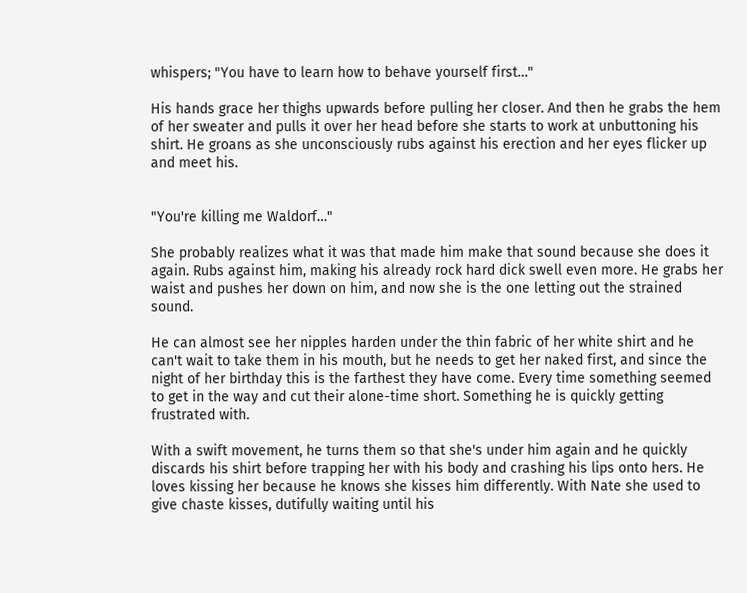whispers; "You have to learn how to behave yourself first…"

His hands grace her thighs upwards before pulling her closer. And then he grabs the hem of her sweater and pulls it over her head before she starts to work at unbuttoning his shirt. He groans as she unconsciously rubs against his erection and her eyes flicker up and meet his.


"You're killing me Waldorf…"

She probably realizes what it was that made him make that sound because she does it again. Rubs against him, making his already rock hard dick swell even more. He grabs her waist and pushes her down on him, and now she is the one letting out the strained sound.

He can almost see her nipples harden under the thin fabric of her white shirt and he can't wait to take them in his mouth, but he needs to get her naked first, and since the night of her birthday this is the farthest they have come. Every time something seemed to get in the way and cut their alone-time short. Something he is quickly getting frustrated with.

With a swift movement, he turns them so that she's under him again and he quickly discards his shirt before trapping her with his body and crashing his lips onto hers. He loves kissing her because he knows she kisses him differently. With Nate she used to give chaste kisses, dutifully waiting until his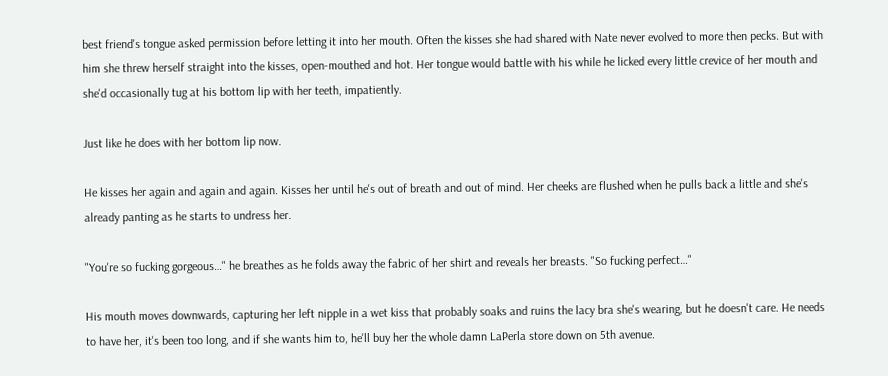best friend's tongue asked permission before letting it into her mouth. Often the kisses she had shared with Nate never evolved to more then pecks. But with him she threw herself straight into the kisses, open-mouthed and hot. Her tongue would battle with his while he licked every little crevice of her mouth and she'd occasionally tug at his bottom lip with her teeth, impatiently.

Just like he does with her bottom lip now.

He kisses her again and again and again. Kisses her until he's out of breath and out of mind. Her cheeks are flushed when he pulls back a little and she's already panting as he starts to undress her.

"You're so fucking gorgeous…" he breathes as he folds away the fabric of her shirt and reveals her breasts. "So fucking perfect…"

His mouth moves downwards, capturing her left nipple in a wet kiss that probably soaks and ruins the lacy bra she's wearing, but he doesn't care. He needs to have her, it's been too long, and if she wants him to, he'll buy her the whole damn LaPerla store down on 5th avenue.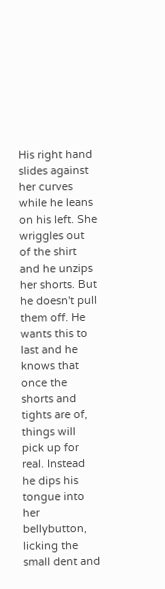His right hand slides against her curves while he leans on his left. She wriggles out of the shirt and he unzips her shorts. But he doesn't pull them off. He wants this to last and he knows that once the shorts and tights are of, things will pick up for real. Instead he dips his tongue into her bellybutton, licking the small dent and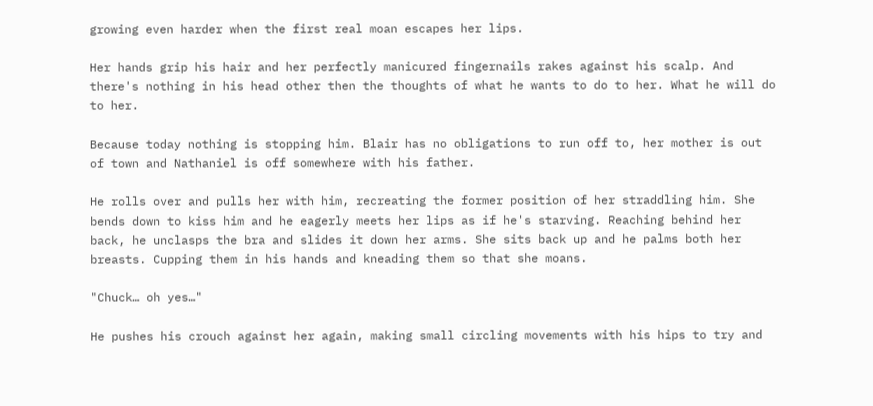growing even harder when the first real moan escapes her lips.

Her hands grip his hair and her perfectly manicured fingernails rakes against his scalp. And there's nothing in his head other then the thoughts of what he wants to do to her. What he will do to her.

Because today nothing is stopping him. Blair has no obligations to run off to, her mother is out of town and Nathaniel is off somewhere with his father.

He rolls over and pulls her with him, recreating the former position of her straddling him. She bends down to kiss him and he eagerly meets her lips as if he's starving. Reaching behind her back, he unclasps the bra and slides it down her arms. She sits back up and he palms both her breasts. Cupping them in his hands and kneading them so that she moans.

"Chuck… oh yes…"

He pushes his crouch against her again, making small circling movements with his hips to try and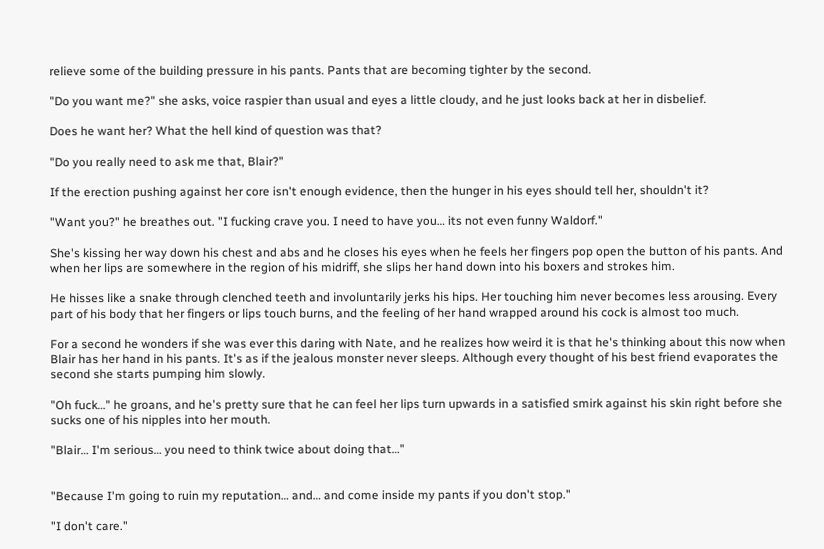relieve some of the building pressure in his pants. Pants that are becoming tighter by the second.

"Do you want me?" she asks, voice raspier than usual and eyes a little cloudy, and he just looks back at her in disbelief.

Does he want her? What the hell kind of question was that?

"Do you really need to ask me that, Blair?"

If the erection pushing against her core isn't enough evidence, then the hunger in his eyes should tell her, shouldn't it?

"Want you?" he breathes out. "I fucking crave you. I need to have you… its not even funny Waldorf."

She's kissing her way down his chest and abs and he closes his eyes when he feels her fingers pop open the button of his pants. And when her lips are somewhere in the region of his midriff, she slips her hand down into his boxers and strokes him.

He hisses like a snake through clenched teeth and involuntarily jerks his hips. Her touching him never becomes less arousing. Every part of his body that her fingers or lips touch burns, and the feeling of her hand wrapped around his cock is almost too much.

For a second he wonders if she was ever this daring with Nate, and he realizes how weird it is that he's thinking about this now when Blair has her hand in his pants. It's as if the jealous monster never sleeps. Although every thought of his best friend evaporates the second she starts pumping him slowly.

"Oh fuck…" he groans, and he's pretty sure that he can feel her lips turn upwards in a satisfied smirk against his skin right before she sucks one of his nipples into her mouth.

"Blair… I'm serious… you need to think twice about doing that…"


"Because I'm going to ruin my reputation… and… and come inside my pants if you don't stop."

"I don't care."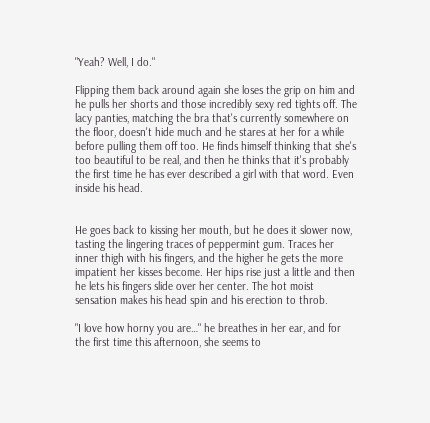"Yeah? Well, I do."

Flipping them back around again she loses the grip on him and he pulls her shorts and those incredibly sexy red tights off. The lacy panties, matching the bra that's currently somewhere on the floor, doesn't hide much and he stares at her for a while before pulling them off too. He finds himself thinking that she's too beautiful to be real, and then he thinks that it's probably the first time he has ever described a girl with that word. Even inside his head.


He goes back to kissing her mouth, but he does it slower now, tasting the lingering traces of peppermint gum. Traces her inner thigh with his fingers, and the higher he gets the more impatient her kisses become. Her hips rise just a little and then he lets his fingers slide over her center. The hot moist sensation makes his head spin and his erection to throb.

"I love how horny you are…" he breathes in her ear, and for the first time this afternoon, she seems to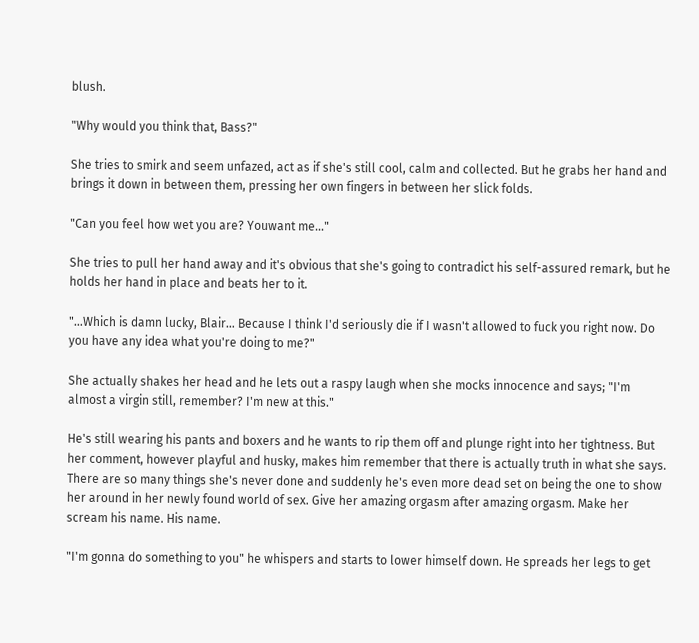blush.

"Why would you think that, Bass?"

She tries to smirk and seem unfazed, act as if she's still cool, calm and collected. But he grabs her hand and brings it down in between them, pressing her own fingers in between her slick folds.

"Can you feel how wet you are? Youwant me…"

She tries to pull her hand away and it's obvious that she's going to contradict his self-assured remark, but he holds her hand in place and beats her to it.

"…Which is damn lucky, Blair… Because I think I'd seriously die if I wasn't allowed to fuck you right now. Do you have any idea what you're doing to me?"

She actually shakes her head and he lets out a raspy laugh when she mocks innocence and says; "I'm almost a virgin still, remember? I'm new at this."

He's still wearing his pants and boxers and he wants to rip them off and plunge right into her tightness. But her comment, however playful and husky, makes him remember that there is actually truth in what she says. There are so many things she's never done and suddenly he's even more dead set on being the one to show her around in her newly found world of sex. Give her amazing orgasm after amazing orgasm. Make her scream his name. His name.

"I'm gonna do something to you" he whispers and starts to lower himself down. He spreads her legs to get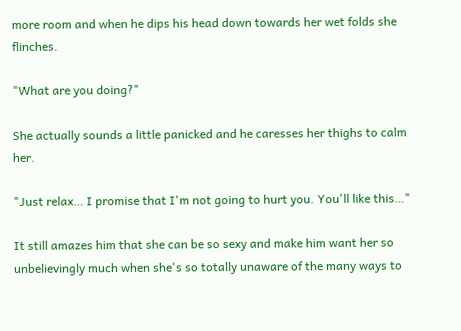more room and when he dips his head down towards her wet folds she flinches.

"What are you doing?"

She actually sounds a little panicked and he caresses her thighs to calm her.

"Just relax… I promise that I'm not going to hurt you. You'll like this…"

It still amazes him that she can be so sexy and make him want her so unbelievingly much when she's so totally unaware of the many ways to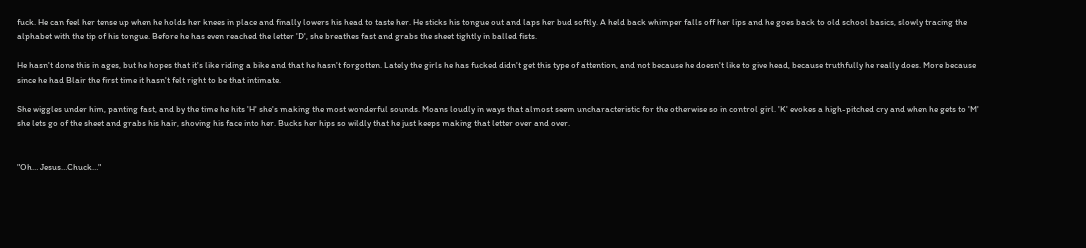fuck. He can feel her tense up when he holds her knees in place and finally lowers his head to taste her. He sticks his tongue out and laps her bud softly. A held back whimper falls off her lips and he goes back to old school basics, slowly tracing the alphabet with the tip of his tongue. Before he has even reached the letter 'D', she breathes fast and grabs the sheet tightly in balled fists.

He hasn't done this in ages, but he hopes that it's like riding a bike and that he hasn't forgotten. Lately the girls he has fucked didn't get this type of attention, and not because he doesn't like to give head, because truthfully he really does. More because since he had Blair the first time it hasn't felt right to be that intimate.

She wiggles under him, panting fast, and by the time he hits 'H' she's making the most wonderful sounds. Moans loudly in ways that almost seem uncharacteristic for the otherwise so in control girl. 'K' evokes a high-pitched cry and when he gets to 'M' she lets go of the sheet and grabs his hair, shoving his face into her. Bucks her hips so wildly that he just keeps making that letter over and over.


"Oh… Jesus…Chuck…"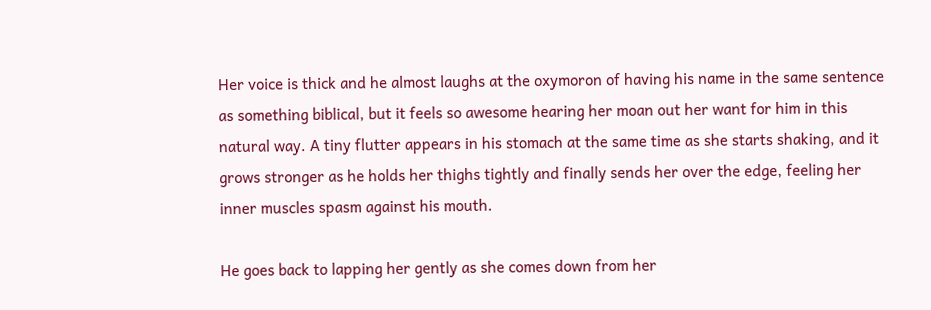Her voice is thick and he almost laughs at the oxymoron of having his name in the same sentence as something biblical, but it feels so awesome hearing her moan out her want for him in this natural way. A tiny flutter appears in his stomach at the same time as she starts shaking, and it grows stronger as he holds her thighs tightly and finally sends her over the edge, feeling her inner muscles spasm against his mouth.

He goes back to lapping her gently as she comes down from her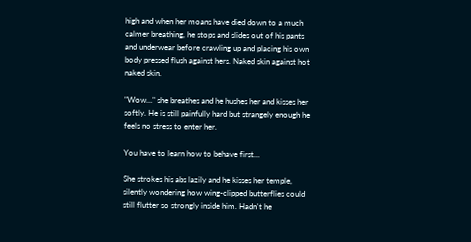high and when her moans have died down to a much calmer breathing, he stops and slides out of his pants and underwear before crawling up and placing his own body pressed flush against hers. Naked skin against hot naked skin.

"Wow…" she breathes and he hushes her and kisses her softly. He is still painfully hard but strangely enough he feels no stress to enter her.

You have to learn how to behave first…

She strokes his abs lazily and he kisses her temple, silently wondering how wing-clipped butterflies could still flutter so strongly inside him. Hadn't he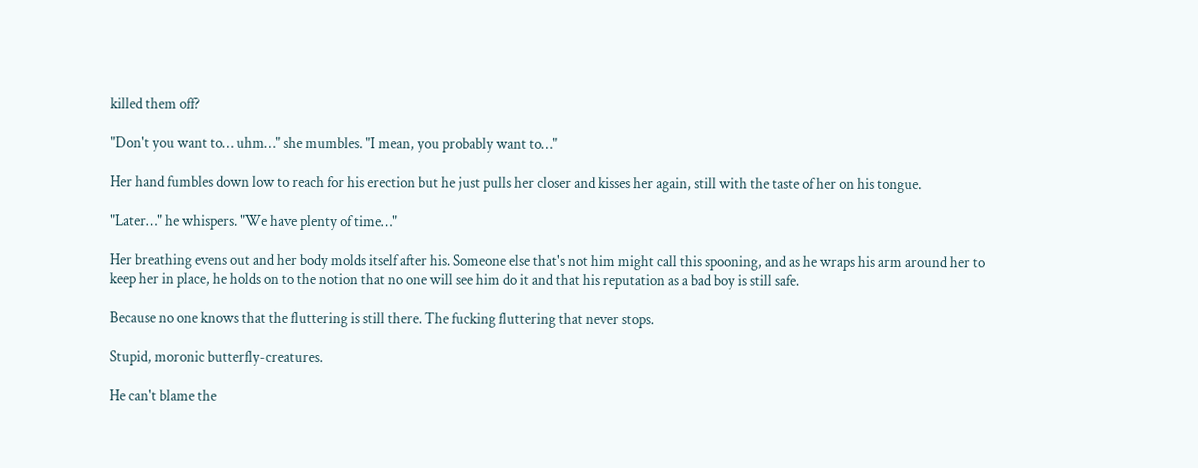killed them off?

"Don't you want to… uhm…" she mumbles. "I mean, you probably want to…"

Her hand fumbles down low to reach for his erection but he just pulls her closer and kisses her again, still with the taste of her on his tongue.

"Later…" he whispers. "We have plenty of time…"

Her breathing evens out and her body molds itself after his. Someone else that's not him might call this spooning, and as he wraps his arm around her to keep her in place, he holds on to the notion that no one will see him do it and that his reputation as a bad boy is still safe.

Because no one knows that the fluttering is still there. The fucking fluttering that never stops.

Stupid, moronic butterfly-creatures.

He can't blame the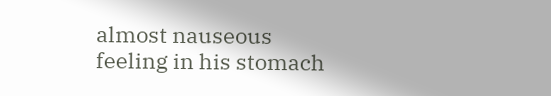almost nauseous feeling in his stomach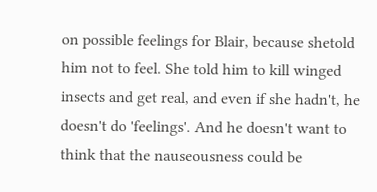on possible feelings for Blair, because shetold him not to feel. She told him to kill winged insects and get real, and even if she hadn't, he doesn't do 'feelings'. And he doesn't want to think that the nauseousness could be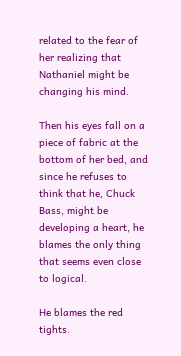related to the fear of her realizing that Nathaniel might be changing his mind.

Then his eyes fall on a piece of fabric at the bottom of her bed, and since he refuses to think that he, Chuck Bass, might be developing a heart, he blames the only thing that seems even close to logical.

He blames the red tights.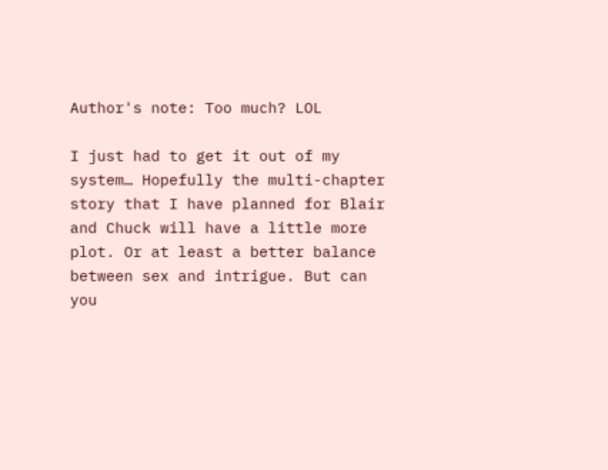Author's note: Too much? LOL

I just had to get it out of my system… Hopefully the multi-chapter story that I have planned for Blair and Chuck will have a little more plot. Or at least a better balance between sex and intrigue. But can you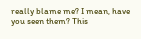really blame me? I mean, have you seen them? This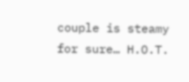couple is steamy for sure… H.O.T.